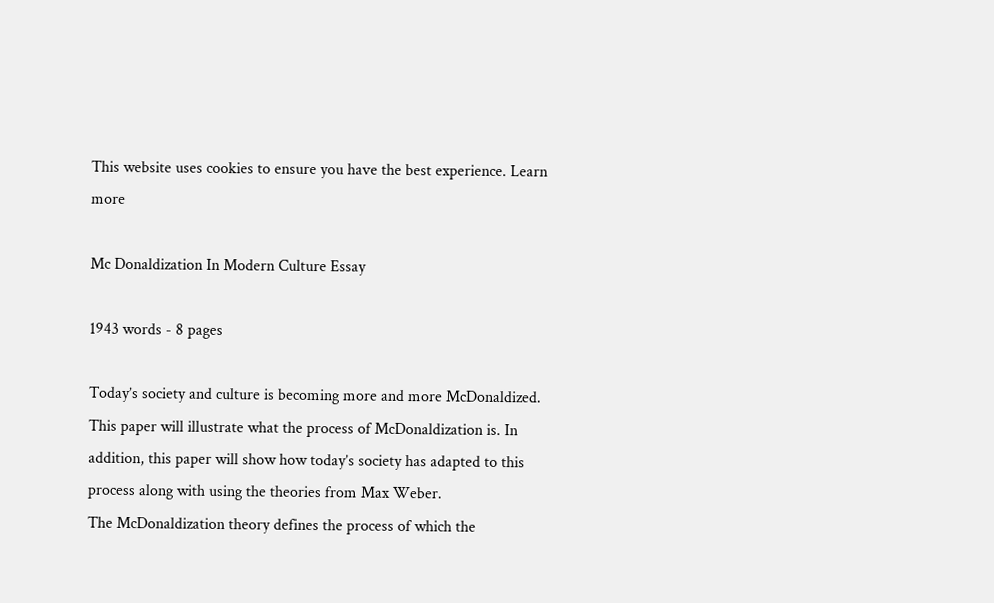This website uses cookies to ensure you have the best experience. Learn more

Mc Donaldization In Modern Culture Essay

1943 words - 8 pages

Today’s society and culture is becoming more and more McDonaldized. This paper will illustrate what the process of McDonaldization is. In addition, this paper will show how today’s society has adapted to this process along with using the theories from Max Weber.
The McDonaldization theory defines the process of which the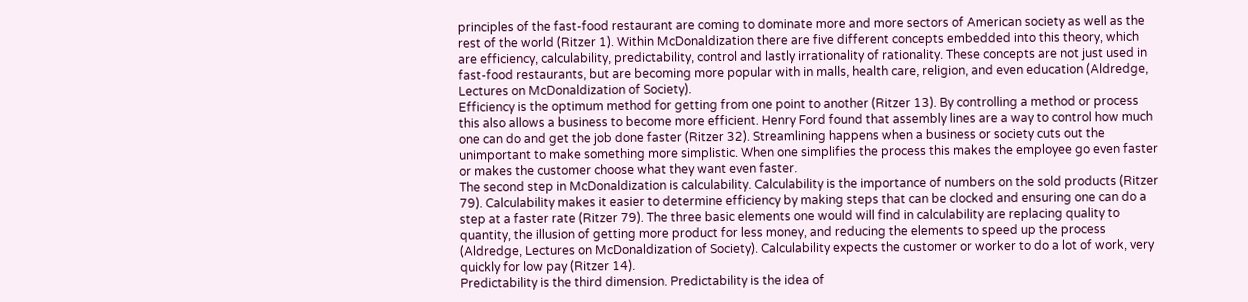principles of the fast-food restaurant are coming to dominate more and more sectors of American society as well as the rest of the world (Ritzer 1). Within McDonaldization there are five different concepts embedded into this theory, which are efficiency, calculability, predictability, control and lastly irrationality of rationality. These concepts are not just used in fast-food restaurants, but are becoming more popular with in malls, health care, religion, and even education (Aldredge, Lectures on McDonaldization of Society).
Efficiency is the optimum method for getting from one point to another (Ritzer 13). By controlling a method or process this also allows a business to become more efficient. Henry Ford found that assembly lines are a way to control how much one can do and get the job done faster (Ritzer 32). Streamlining happens when a business or society cuts out the unimportant to make something more simplistic. When one simplifies the process this makes the employee go even faster or makes the customer choose what they want even faster.
The second step in McDonaldization is calculability. Calculability is the importance of numbers on the sold products (Ritzer 79). Calculability makes it easier to determine efficiency by making steps that can be clocked and ensuring one can do a step at a faster rate (Ritzer 79). The three basic elements one would will find in calculability are replacing quality to quantity, the illusion of getting more product for less money, and reducing the elements to speed up the process (Aldredge, Lectures on McDonaldization of Society). Calculability expects the customer or worker to do a lot of work, very quickly for low pay (Ritzer 14).
Predictability is the third dimension. Predictability is the idea of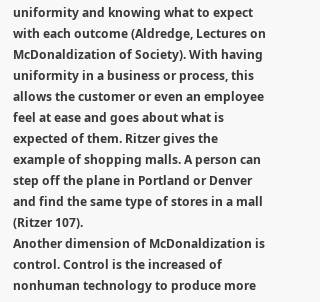uniformity and knowing what to expect with each outcome (Aldredge, Lectures on McDonaldization of Society). With having uniformity in a business or process, this allows the customer or even an employee feel at ease and goes about what is expected of them. Ritzer gives the example of shopping malls. A person can step off the plane in Portland or Denver and find the same type of stores in a mall (Ritzer 107).
Another dimension of McDonaldization is control. Control is the increased of nonhuman technology to produce more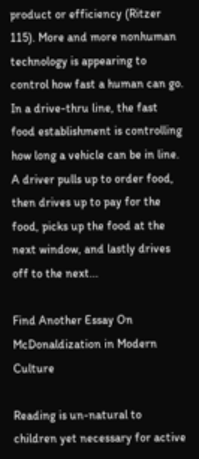product or efficiency (Ritzer 115). More and more nonhuman technology is appearing to control how fast a human can go. In a drive-thru line, the fast food establishment is controlling how long a vehicle can be in line. A driver pulls up to order food, then drives up to pay for the food, picks up the food at the next window, and lastly drives off to the next...

Find Another Essay On McDonaldization in Modern Culture

Reading is un-natural to children yet necessary for active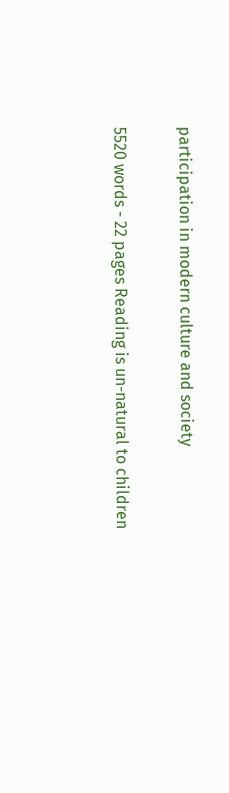participation in modern culture and society

5520 words - 22 pages Reading is un-natural to children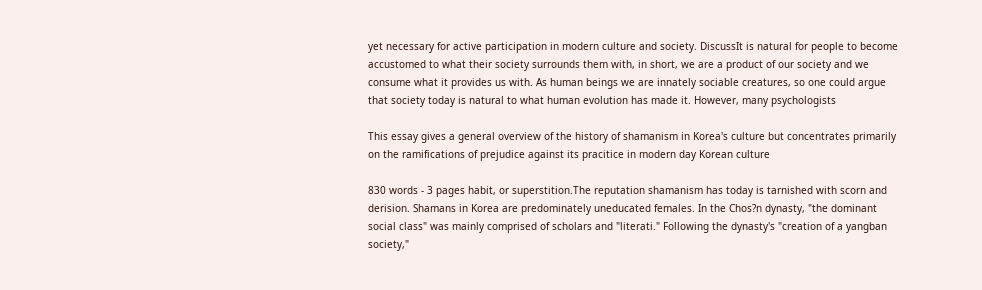yet necessary for active participation in modern culture and society. DiscussIt is natural for people to become accustomed to what their society surrounds them with, in short, we are a product of our society and we consume what it provides us with. As human beings we are innately sociable creatures, so one could argue that society today is natural to what human evolution has made it. However, many psychologists

This essay gives a general overview of the history of shamanism in Korea's culture but concentrates primarily on the ramifications of prejudice against its pracitice in modern day Korean culture

830 words - 3 pages habit, or superstition.The reputation shamanism has today is tarnished with scorn and derision. Shamans in Korea are predominately uneducated females. In the Chos?n dynasty, "the dominant social class" was mainly comprised of scholars and "literati." Following the dynasty's "creation of a yangban society,"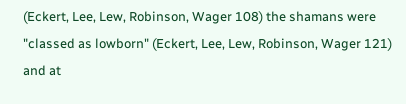(Eckert, Lee, Lew, Robinson, Wager 108) the shamans were "classed as lowborn" (Eckert, Lee, Lew, Robinson, Wager 121) and at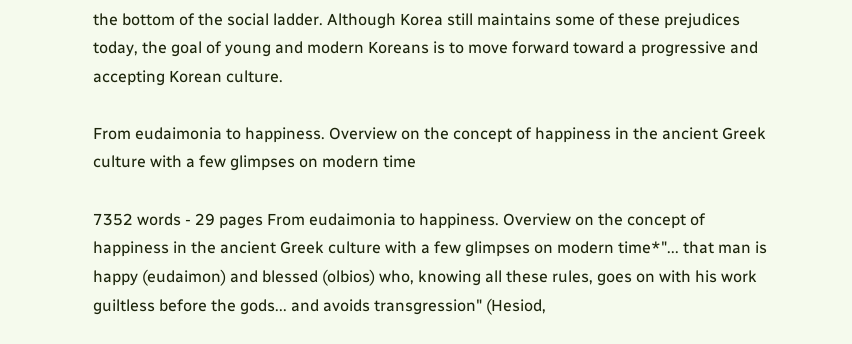the bottom of the social ladder. Although Korea still maintains some of these prejudices today, the goal of young and modern Koreans is to move forward toward a progressive and accepting Korean culture.

From eudaimonia to happiness. Overview on the concept of happiness in the ancient Greek culture with a few glimpses on modern time

7352 words - 29 pages From eudaimonia to happiness. Overview on the concept of happiness in the ancient Greek culture with a few glimpses on modern time*"... that man is happy (eudaimon) and blessed (olbios) who, knowing all these rules, goes on with his work guiltless before the gods... and avoids transgression" (Hesiod,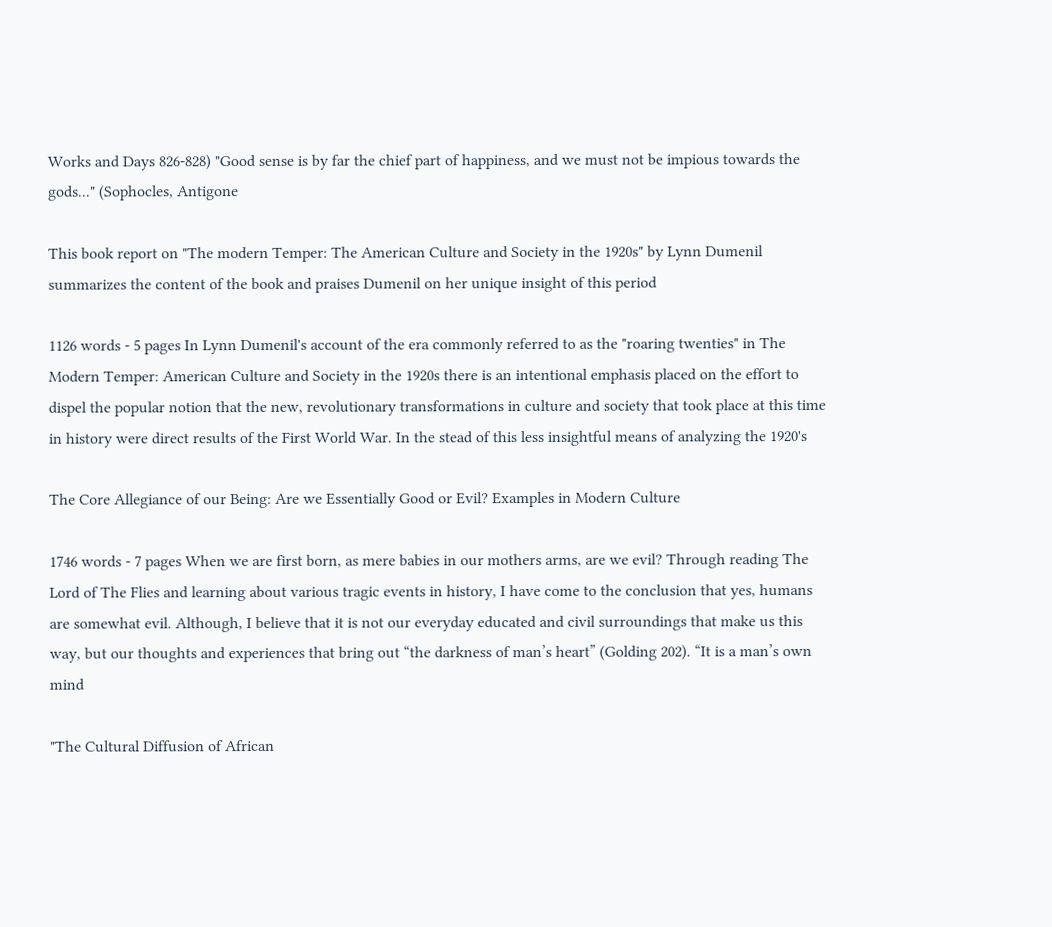Works and Days 826-828) "Good sense is by far the chief part of happiness, and we must not be impious towards the gods..." (Sophocles, Antigone

This book report on "The modern Temper: The American Culture and Society in the 1920s" by Lynn Dumenil summarizes the content of the book and praises Dumenil on her unique insight of this period

1126 words - 5 pages In Lynn Dumenil's account of the era commonly referred to as the "roaring twenties" in The Modern Temper: American Culture and Society in the 1920s there is an intentional emphasis placed on the effort to dispel the popular notion that the new, revolutionary transformations in culture and society that took place at this time in history were direct results of the First World War. In the stead of this less insightful means of analyzing the 1920's

The Core Allegiance of our Being: Are we Essentially Good or Evil? Examples in Modern Culture

1746 words - 7 pages When we are first born, as mere babies in our mothers arms, are we evil? Through reading The Lord of The Flies and learning about various tragic events in history, I have come to the conclusion that yes, humans are somewhat evil. Although, I believe that it is not our everyday educated and civil surroundings that make us this way, but our thoughts and experiences that bring out “the darkness of man’s heart” (Golding 202). “It is a man’s own mind

"The Cultural Diffusion of African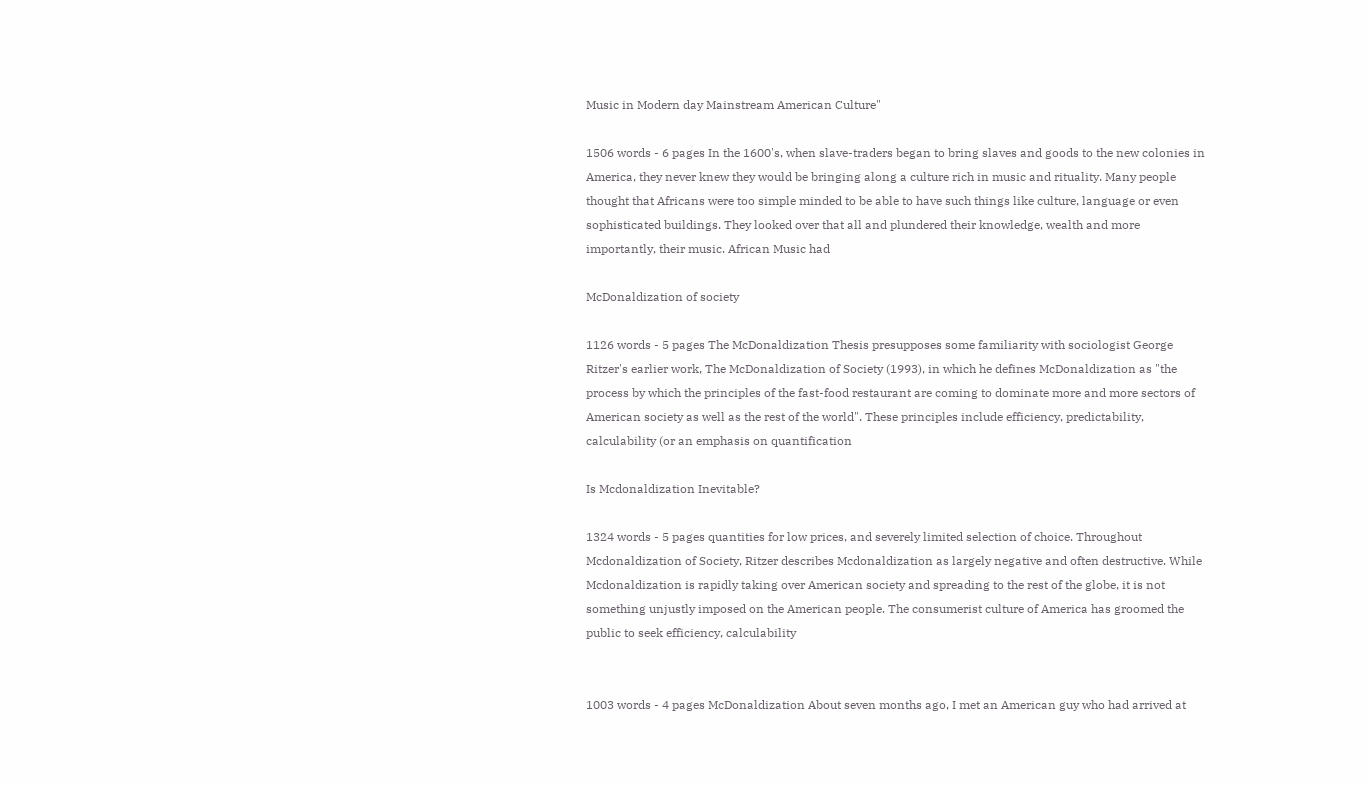Music in Modern day Mainstream American Culture"

1506 words - 6 pages In the 1600's, when slave-traders began to bring slaves and goods to the new colonies in America, they never knew they would be bringing along a culture rich in music and rituality. Many people thought that Africans were too simple minded to be able to have such things like culture, language or even sophisticated buildings. They looked over that all and plundered their knowledge, wealth and more importantly, their music. African Music had

McDonaldization of society

1126 words - 5 pages The McDonaldization Thesis presupposes some familiarity with sociologist George Ritzer's earlier work, The McDonaldization of Society (1993), in which he defines McDonaldization as "the process by which the principles of the fast-food restaurant are coming to dominate more and more sectors of American society as well as the rest of the world". These principles include efficiency, predictability, calculability (or an emphasis on quantification

Is Mcdonaldization Inevitable?

1324 words - 5 pages quantities for low prices, and severely limited selection of choice. Throughout Mcdonaldization of Society, Ritzer describes Mcdonaldization as largely negative and often destructive. While Mcdonaldization is rapidly taking over American society and spreading to the rest of the globe, it is not something unjustly imposed on the American people. The consumerist culture of America has groomed the public to seek efficiency, calculability


1003 words - 4 pages McDonaldization About seven months ago, I met an American guy who had arrived at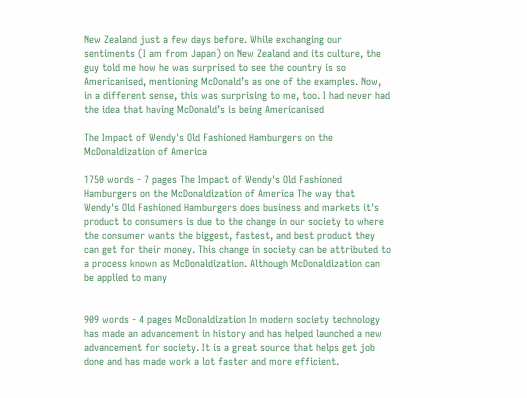New Zealand just a few days before. While exchanging our sentiments (I am from Japan) on New Zealand and its culture, the guy told me how he was surprised to see the country is so Americanised, mentioning McDonald’s as one of the examples. Now, in a different sense, this was surprising to me, too. I had never had the idea that having McDonald’s is being Americanised

The Impact of Wendy's Old Fashioned Hamburgers on the McDonaldization of America

1750 words - 7 pages The Impact of Wendy's Old Fashioned Hamburgers on the McDonaldization of America The way that Wendy's Old Fashioned Hamburgers does business and markets it's product to consumers is due to the change in our society to where the consumer wants the biggest, fastest, and best product they can get for their money. This change in society can be attributed to a process known as McDonaldization. Although McDonaldization can be applied to many


909 words - 4 pages McDonaldization In modern society technology has made an advancement in history and has helped launched a new advancement for society. It is a great source that helps get job done and has made work a lot faster and more efficient.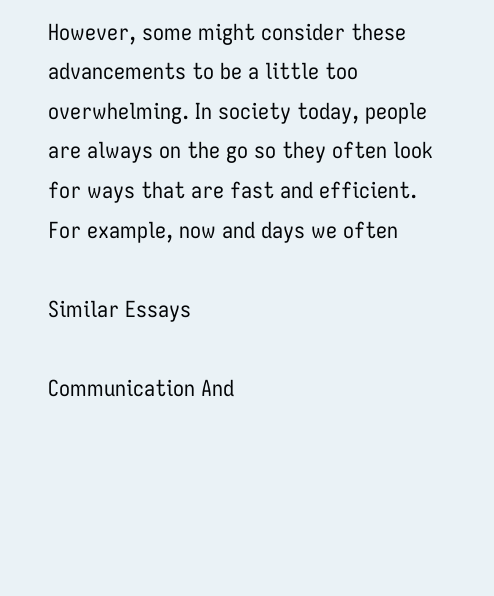However, some might consider these advancements to be a little too overwhelming. In society today, people are always on the go so they often look for ways that are fast and efficient. For example, now and days we often

Similar Essays

Communication And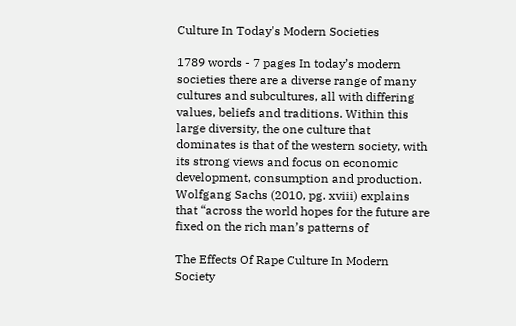Culture In Today's Modern Societies

1789 words - 7 pages In today’s modern societies there are a diverse range of many cultures and subcultures, all with differing values, beliefs and traditions. Within this large diversity, the one culture that dominates is that of the western society, with its strong views and focus on economic development, consumption and production. Wolfgang Sachs (2010, pg. xviii) explains that “across the world hopes for the future are fixed on the rich man’s patterns of

The Effects Of Rape Culture In Modern Society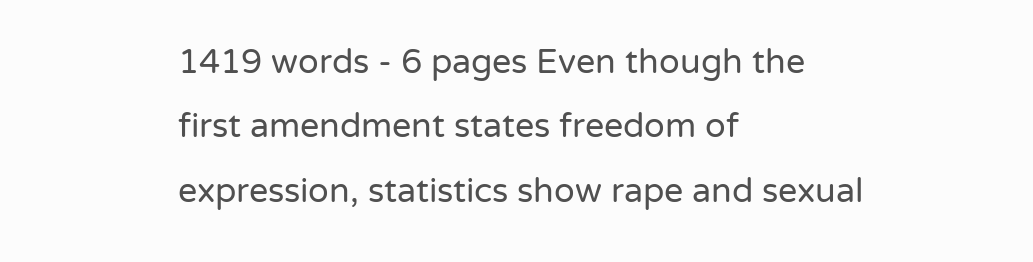1419 words - 6 pages Even though the first amendment states freedom of expression, statistics show rape and sexual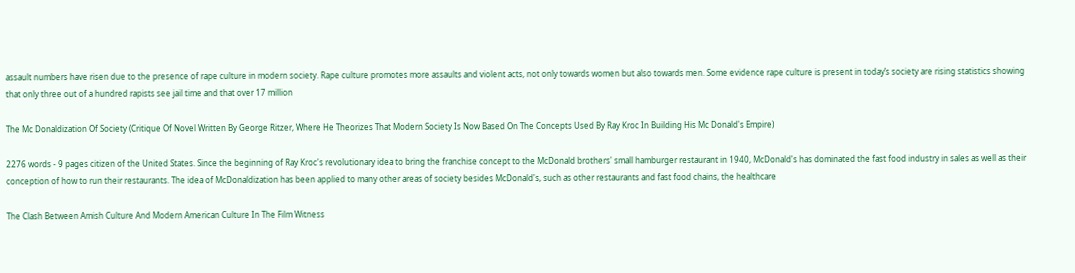assault numbers have risen due to the presence of rape culture in modern society. Rape culture promotes more assaults and violent acts, not only towards women but also towards men. Some evidence rape culture is present in today’s society are rising statistics showing that only three out of a hundred rapists see jail time and that over 17 million

The Mc Donaldization Of Society (Critique Of Novel Written By George Ritzer, Where He Theorizes That Modern Society Is Now Based On The Concepts Used By Ray Kroc In Building His Mc Donald's Empire)

2276 words - 9 pages citizen of the United States. Since the beginning of Ray Kroc's revolutionary idea to bring the franchise concept to the McDonald brothers' small hamburger restaurant in 1940, McDonald's has dominated the fast food industry in sales as well as their conception of how to run their restaurants. The idea of McDonaldization has been applied to many other areas of society besides McDonald's, such as other restaurants and fast food chains, the healthcare

The Clash Between Amish Culture And Modern American Culture In The Film Witness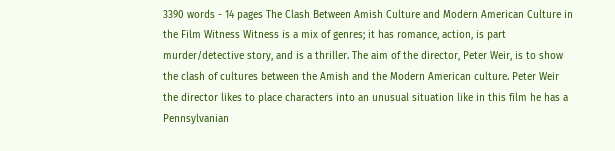3390 words - 14 pages The Clash Between Amish Culture and Modern American Culture in the Film Witness Witness is a mix of genres; it has romance, action, is part murder/detective story, and is a thriller. The aim of the director, Peter Weir, is to show the clash of cultures between the Amish and the Modern American culture. Peter Weir the director likes to place characters into an unusual situation like in this film he has a Pennsylvanian